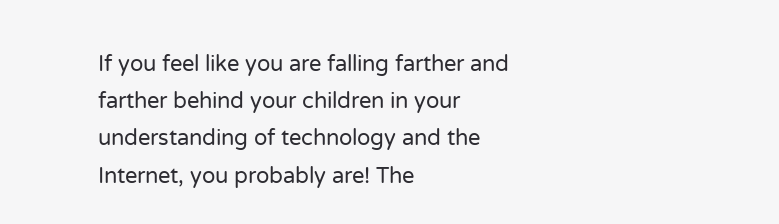If you feel like you are falling farther and farther behind your children in your understanding of technology and the Internet, you probably are! The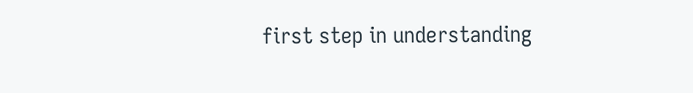first step in understanding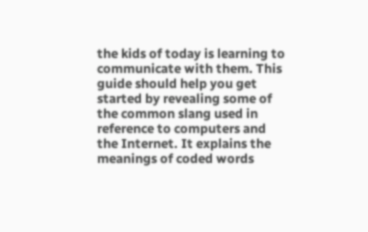the kids of today is learning to communicate with them. This guide should help you get started by revealing some of the common slang used in reference to computers and the Internet. It explains the meanings of coded words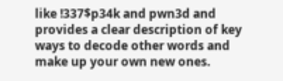like !337$p34k and pwn3d and provides a clear description of key ways to decode other words and make up your own new ones.